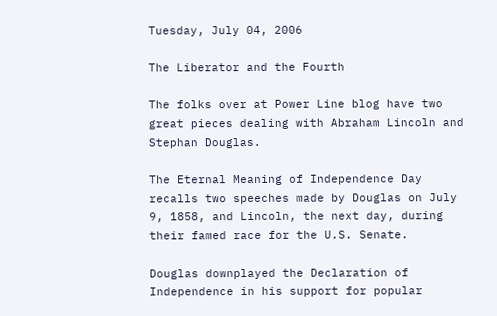Tuesday, July 04, 2006

The Liberator and the Fourth

The folks over at Power Line blog have two great pieces dealing with Abraham Lincoln and Stephan Douglas.

The Eternal Meaning of Independence Day recalls two speeches made by Douglas on July 9, 1858, and Lincoln, the next day, during their famed race for the U.S. Senate.

Douglas downplayed the Declaration of Independence in his support for popular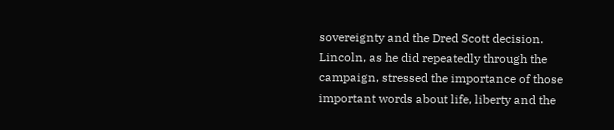sovereignty and the Dred Scott decision. Lincoln, as he did repeatedly through the campaign, stressed the importance of those important words about life, liberty and the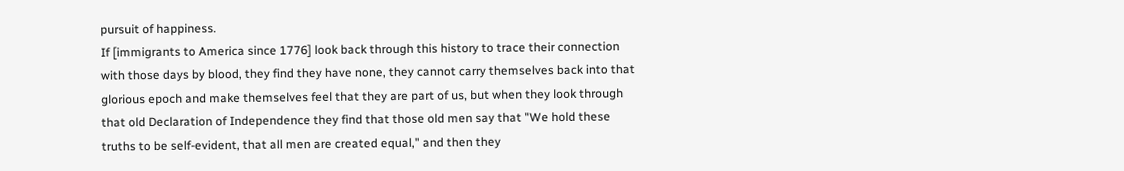pursuit of happiness.
If [immigrants to America since 1776] look back through this history to trace their connection with those days by blood, they find they have none, they cannot carry themselves back into that glorious epoch and make themselves feel that they are part of us, but when they look through that old Declaration of Independence they find that those old men say that "We hold these truths to be self-evident, that all men are created equal," and then they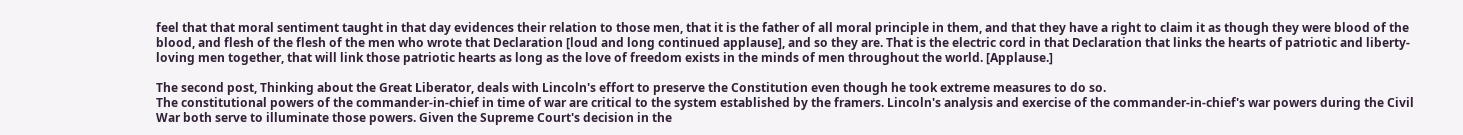feel that that moral sentiment taught in that day evidences their relation to those men, that it is the father of all moral principle in them, and that they have a right to claim it as though they were blood of the blood, and flesh of the flesh of the men who wrote that Declaration [loud and long continued applause], and so they are. That is the electric cord in that Declaration that links the hearts of patriotic and liberty-loving men together, that will link those patriotic hearts as long as the love of freedom exists in the minds of men throughout the world. [Applause.]

The second post, Thinking about the Great Liberator, deals with Lincoln's effort to preserve the Constitution even though he took extreme measures to do so.
The constitutional powers of the commander-in-chief in time of war are critical to the system established by the framers. Lincoln's analysis and exercise of the commander-in-chief's war powers during the Civil War both serve to illuminate those powers. Given the Supreme Court's decision in the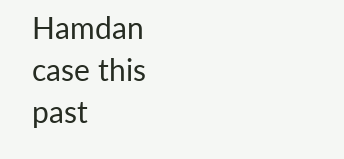Hamdan case this past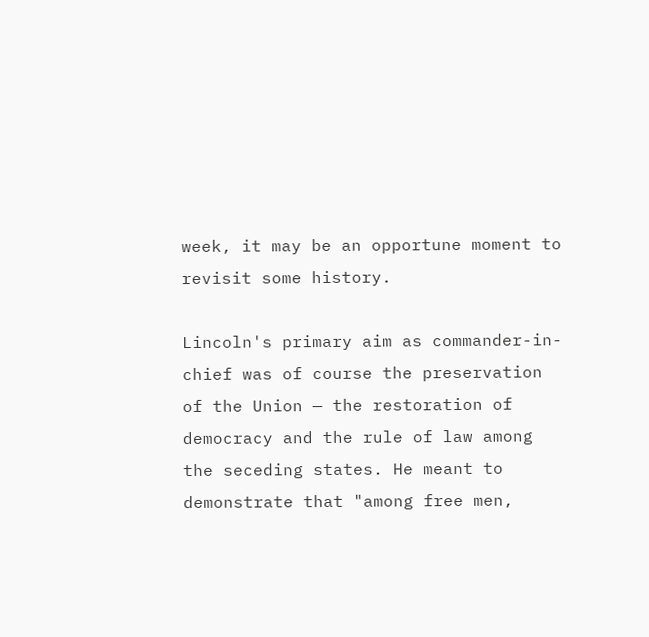week, it may be an opportune moment to revisit some history.

Lincoln's primary aim as commander-in-chief was of course the preservation of the Union — the restoration of democracy and the rule of law among the seceding states. He meant to demonstrate that "among free men,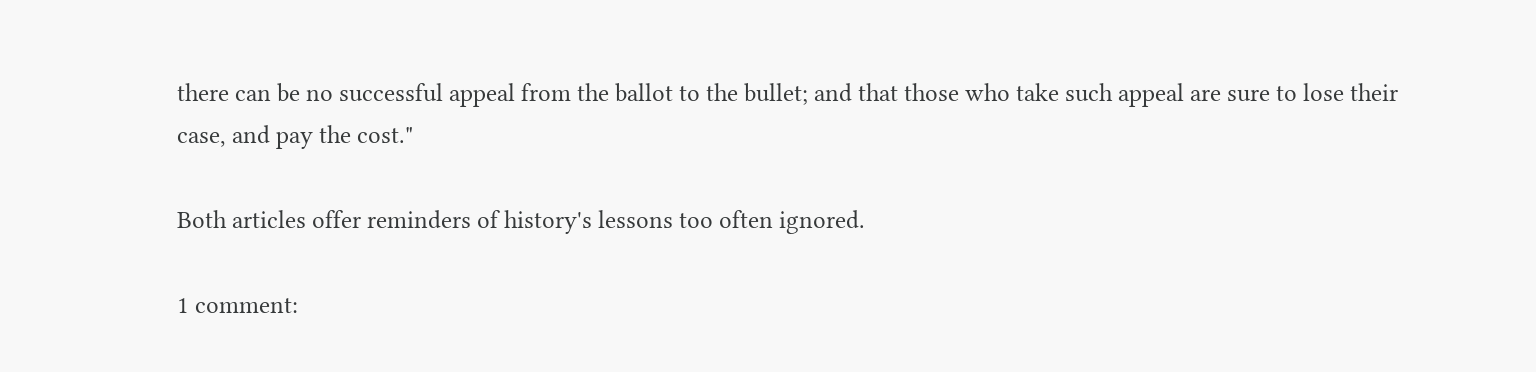there can be no successful appeal from the ballot to the bullet; and that those who take such appeal are sure to lose their case, and pay the cost."

Both articles offer reminders of history's lessons too often ignored.

1 comment: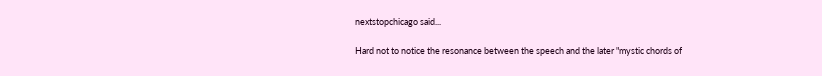nextstopchicago said...

Hard not to notice the resonance between the speech and the later "mystic chords of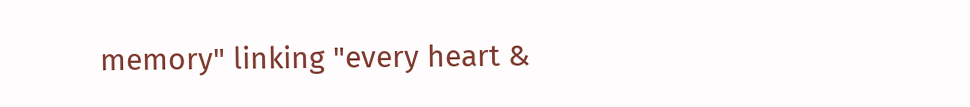memory" linking "every heart &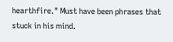hearthfire." Must have been phrases that stuck in his mind.